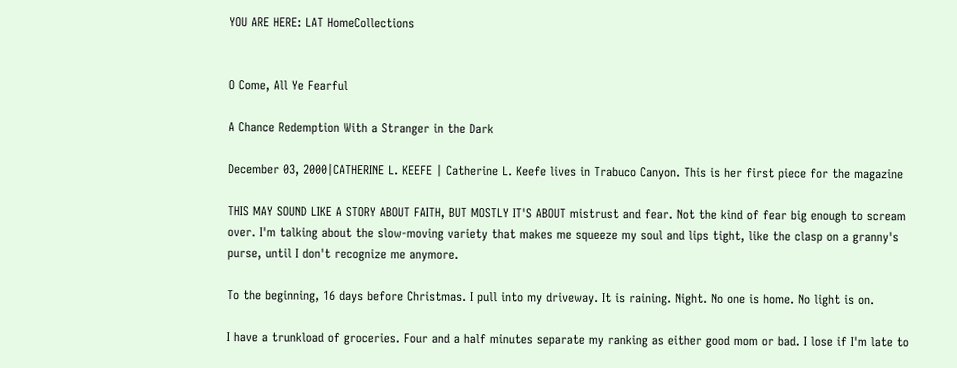YOU ARE HERE: LAT HomeCollections


O Come, All Ye Fearful

A Chance Redemption With a Stranger in the Dark

December 03, 2000|CATHERINE L. KEEFE | Catherine L. Keefe lives in Trabuco Canyon. This is her first piece for the magazine

THIS MAY SOUND LIKE A STORY ABOUT FAITH, BUT MOSTLY IT'S ABOUT mistrust and fear. Not the kind of fear big enough to scream over. I'm talking about the slow-moving variety that makes me squeeze my soul and lips tight, like the clasp on a granny's purse, until I don't recognize me anymore.

To the beginning, 16 days before Christmas. I pull into my driveway. It is raining. Night. No one is home. No light is on.

I have a trunkload of groceries. Four and a half minutes separate my ranking as either good mom or bad. I lose if I'm late to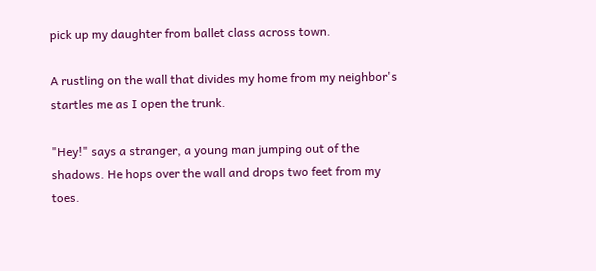pick up my daughter from ballet class across town.

A rustling on the wall that divides my home from my neighbor's startles me as I open the trunk.

"Hey!" says a stranger, a young man jumping out of the shadows. He hops over the wall and drops two feet from my toes.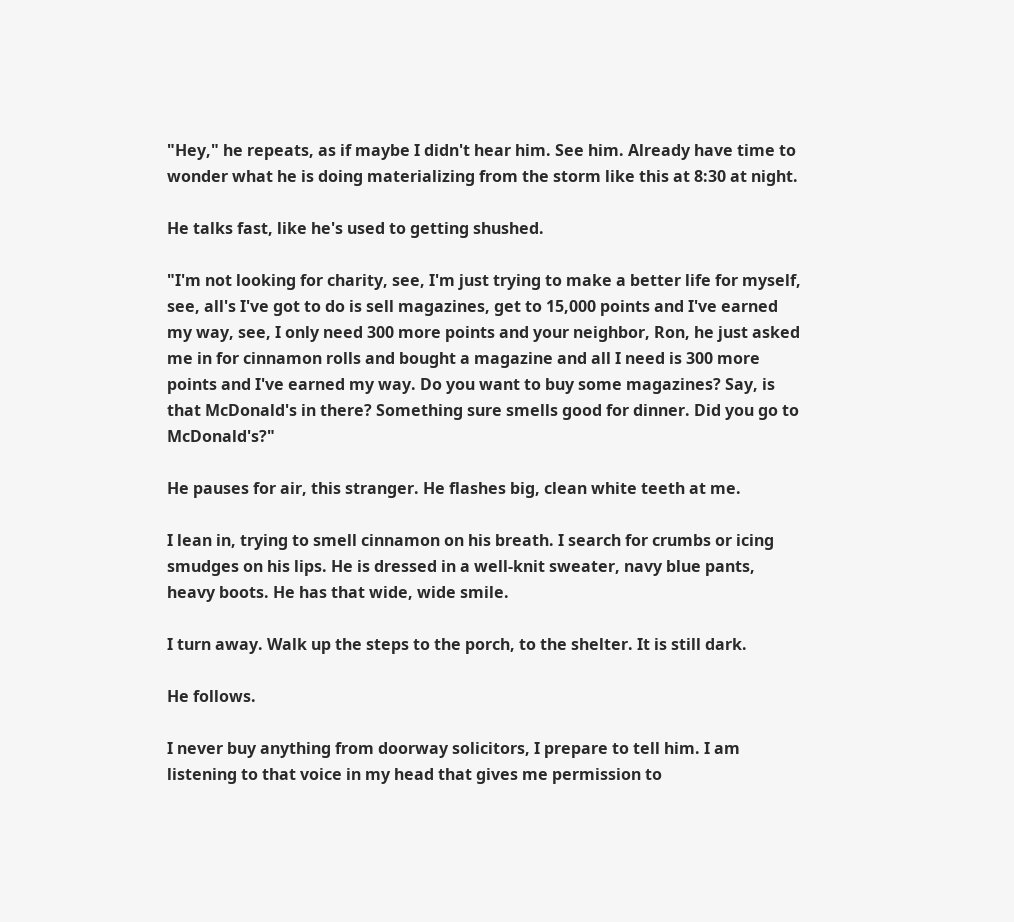"Hey," he repeats, as if maybe I didn't hear him. See him. Already have time to wonder what he is doing materializing from the storm like this at 8:30 at night.

He talks fast, like he's used to getting shushed.

"I'm not looking for charity, see, I'm just trying to make a better life for myself, see, all's I've got to do is sell magazines, get to 15,000 points and I've earned my way, see, I only need 300 more points and your neighbor, Ron, he just asked me in for cinnamon rolls and bought a magazine and all I need is 300 more points and I've earned my way. Do you want to buy some magazines? Say, is that McDonald's in there? Something sure smells good for dinner. Did you go to McDonald's?"

He pauses for air, this stranger. He flashes big, clean white teeth at me.

I lean in, trying to smell cinnamon on his breath. I search for crumbs or icing smudges on his lips. He is dressed in a well-knit sweater, navy blue pants, heavy boots. He has that wide, wide smile.

I turn away. Walk up the steps to the porch, to the shelter. It is still dark.

He follows.

I never buy anything from doorway solicitors, I prepare to tell him. I am listening to that voice in my head that gives me permission to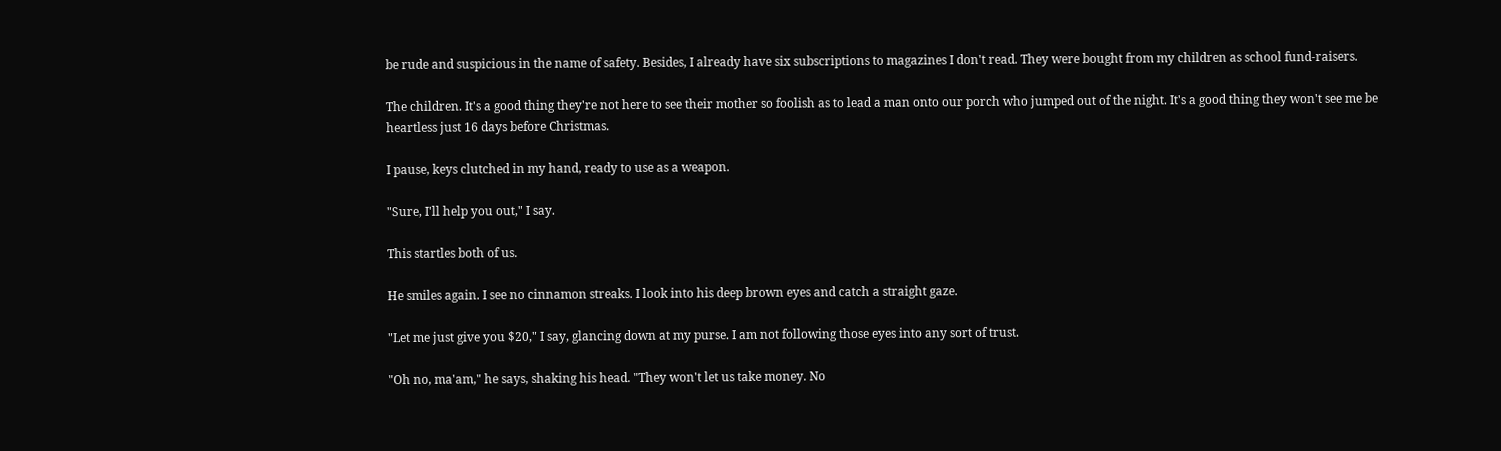be rude and suspicious in the name of safety. Besides, I already have six subscriptions to magazines I don't read. They were bought from my children as school fund-raisers.

The children. It's a good thing they're not here to see their mother so foolish as to lead a man onto our porch who jumped out of the night. It's a good thing they won't see me be heartless just 16 days before Christmas.

I pause, keys clutched in my hand, ready to use as a weapon.

"Sure, I'll help you out," I say.

This startles both of us.

He smiles again. I see no cinnamon streaks. I look into his deep brown eyes and catch a straight gaze.

"Let me just give you $20," I say, glancing down at my purse. I am not following those eyes into any sort of trust.

"Oh no, ma'am," he says, shaking his head. "They won't let us take money. No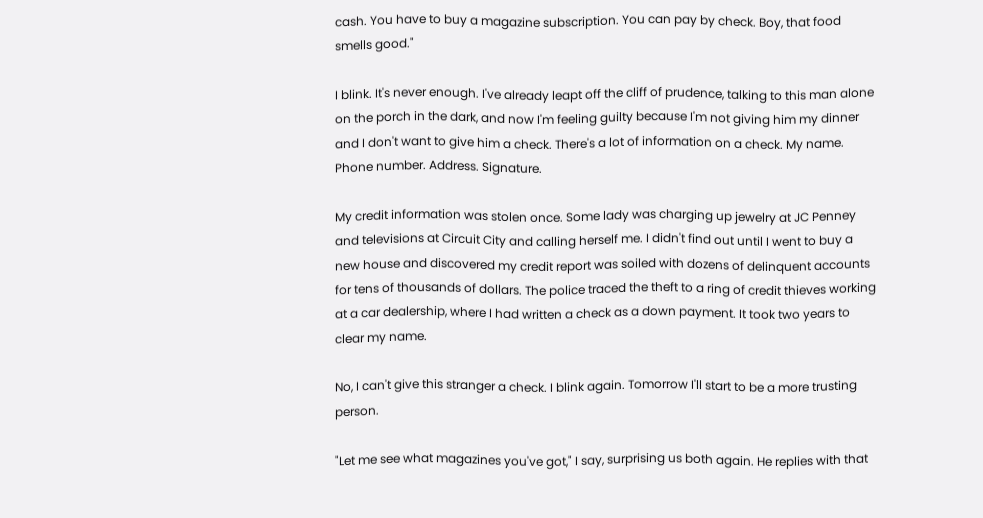cash. You have to buy a magazine subscription. You can pay by check. Boy, that food smells good."

I blink. It's never enough. I've already leapt off the cliff of prudence, talking to this man alone on the porch in the dark, and now I'm feeling guilty because I'm not giving him my dinner and I don't want to give him a check. There's a lot of information on a check. My name. Phone number. Address. Signature.

My credit information was stolen once. Some lady was charging up jewelry at JC Penney and televisions at Circuit City and calling herself me. I didn't find out until I went to buy a new house and discovered my credit report was soiled with dozens of delinquent accounts for tens of thousands of dollars. The police traced the theft to a ring of credit thieves working at a car dealership, where I had written a check as a down payment. It took two years to clear my name.

No, I can't give this stranger a check. I blink again. Tomorrow I'll start to be a more trusting person.

"Let me see what magazines you've got," I say, surprising us both again. He replies with that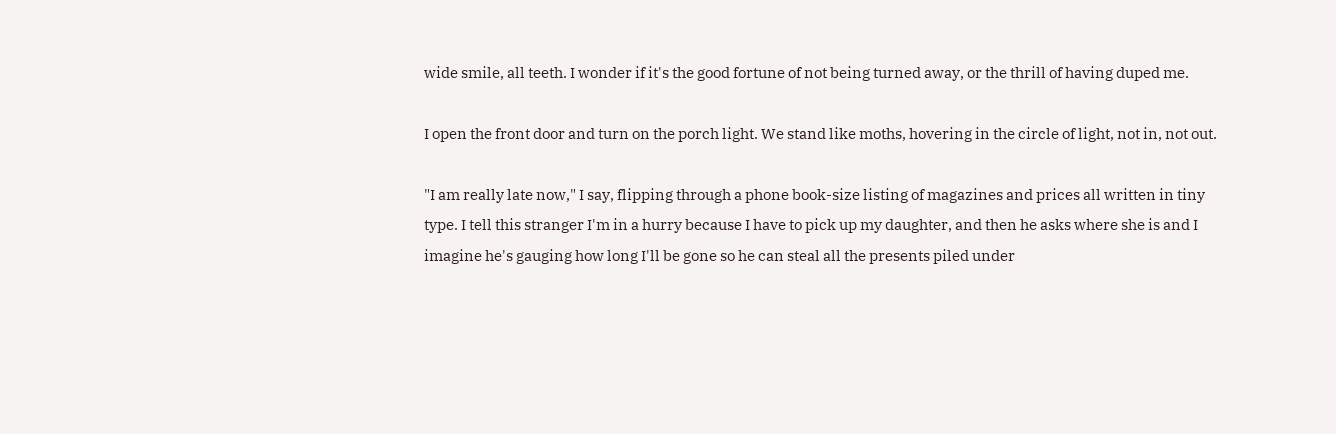wide smile, all teeth. I wonder if it's the good fortune of not being turned away, or the thrill of having duped me.

I open the front door and turn on the porch light. We stand like moths, hovering in the circle of light, not in, not out.

"I am really late now," I say, flipping through a phone book-size listing of magazines and prices all written in tiny type. I tell this stranger I'm in a hurry because I have to pick up my daughter, and then he asks where she is and I imagine he's gauging how long I'll be gone so he can steal all the presents piled under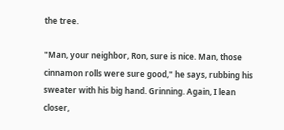the tree.

"Man, your neighbor, Ron, sure is nice. Man, those cinnamon rolls were sure good," he says, rubbing his sweater with his big hand. Grinning. Again, I lean closer,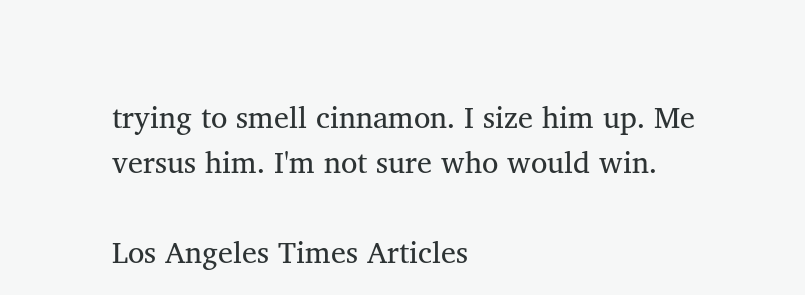trying to smell cinnamon. I size him up. Me versus him. I'm not sure who would win.

Los Angeles Times Articles